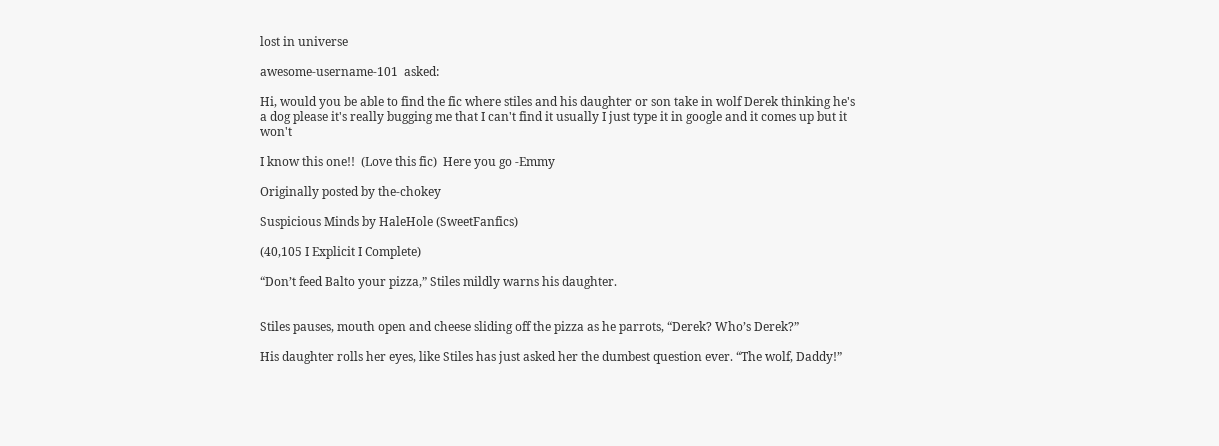lost in universe

awesome-username-101  asked:

Hi, would you be able to find the fic where stiles and his daughter or son take in wolf Derek thinking he's a dog please it's really bugging me that I can't find it usually I just type it in google and it comes up but it won't

I know this one!!  (Love this fic)  Here you go -Emmy

Originally posted by the-chokey

Suspicious Minds by HaleHole (SweetFanfics)

(40,105 I Explicit I Complete)

“Don’t feed Balto your pizza,” Stiles mildly warns his daughter.


Stiles pauses, mouth open and cheese sliding off the pizza as he parrots, “Derek? Who’s Derek?”

His daughter rolls her eyes, like Stiles has just asked her the dumbest question ever. “The wolf, Daddy!”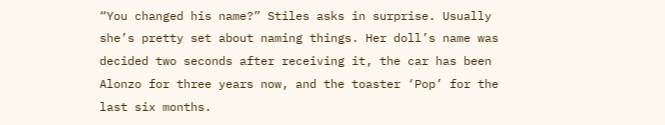“You changed his name?” Stiles asks in surprise. Usually she’s pretty set about naming things. Her doll’s name was decided two seconds after receiving it, the car has been Alonzo for three years now, and the toaster ‘Pop’ for the last six months.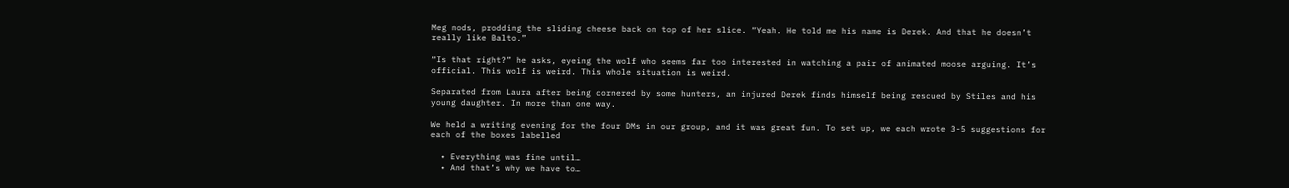Meg nods, prodding the sliding cheese back on top of her slice. “Yeah. He told me his name is Derek. And that he doesn’t really like Balto.”

“Is that right?” he asks, eyeing the wolf who seems far too interested in watching a pair of animated moose arguing. It’s official. This wolf is weird. This whole situation is weird.

Separated from Laura after being cornered by some hunters, an injured Derek finds himself being rescued by Stiles and his young daughter. In more than one way.

We held a writing evening for the four DMs in our group, and it was great fun. To set up, we each wrote 3-5 suggestions for each of the boxes labelled

  • Everything was fine until…
  • And that’s why we have to…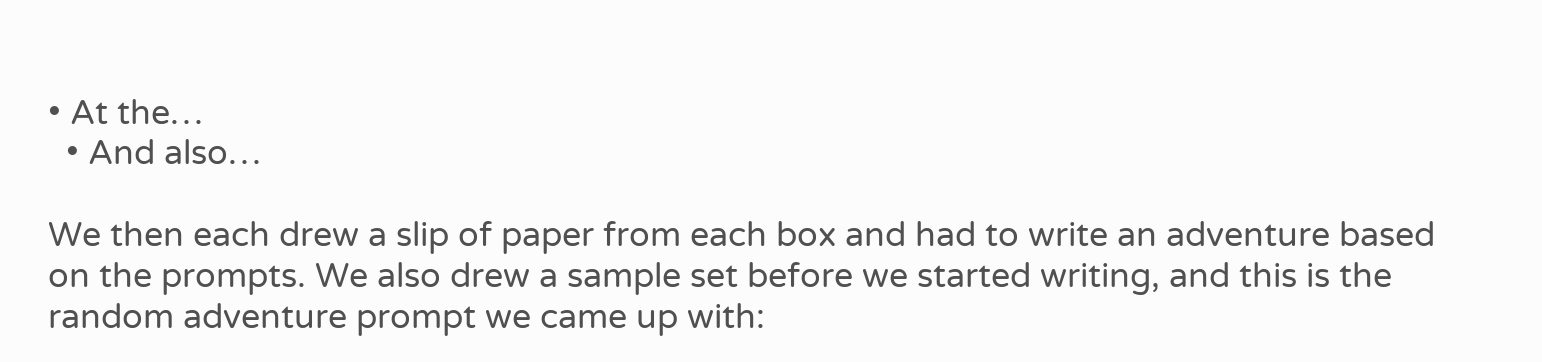• At the…
  • And also…

We then each drew a slip of paper from each box and had to write an adventure based on the prompts. We also drew a sample set before we started writing, and this is the random adventure prompt we came up with: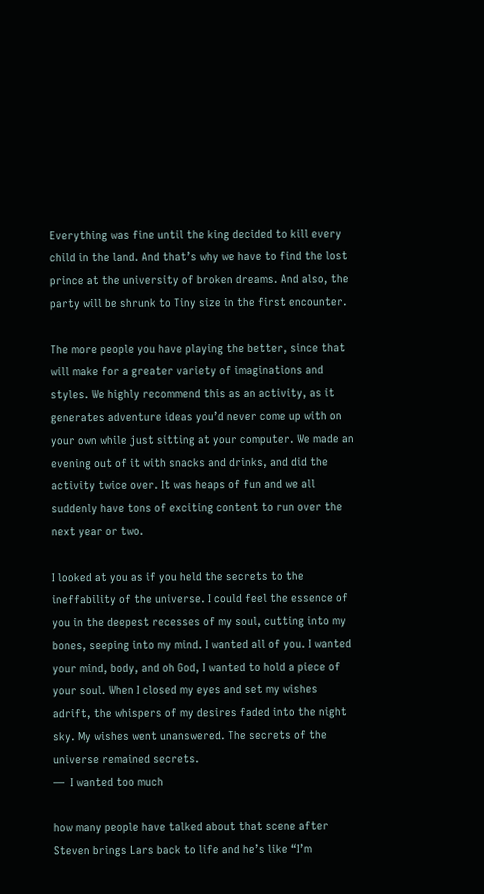Everything was fine until the king decided to kill every child in the land. And that’s why we have to find the lost prince at the university of broken dreams. And also, the party will be shrunk to Tiny size in the first encounter.

The more people you have playing the better, since that will make for a greater variety of imaginations and styles. We highly recommend this as an activity, as it generates adventure ideas you’d never come up with on your own while just sitting at your computer. We made an evening out of it with snacks and drinks, and did the activity twice over. It was heaps of fun and we all suddenly have tons of exciting content to run over the next year or two.

I looked at you as if you held the secrets to the ineffability of the universe. I could feel the essence of you in the deepest recesses of my soul, cutting into my bones, seeping into my mind. I wanted all of you. I wanted your mind, body, and oh God, I wanted to hold a piece of your soul. When I closed my eyes and set my wishes adrift, the whispers of my desires faded into the night sky. My wishes went unanswered. The secrets of the universe remained secrets.
—  I wanted too much

how many people have talked about that scene after Steven brings Lars back to life and he’s like “I’m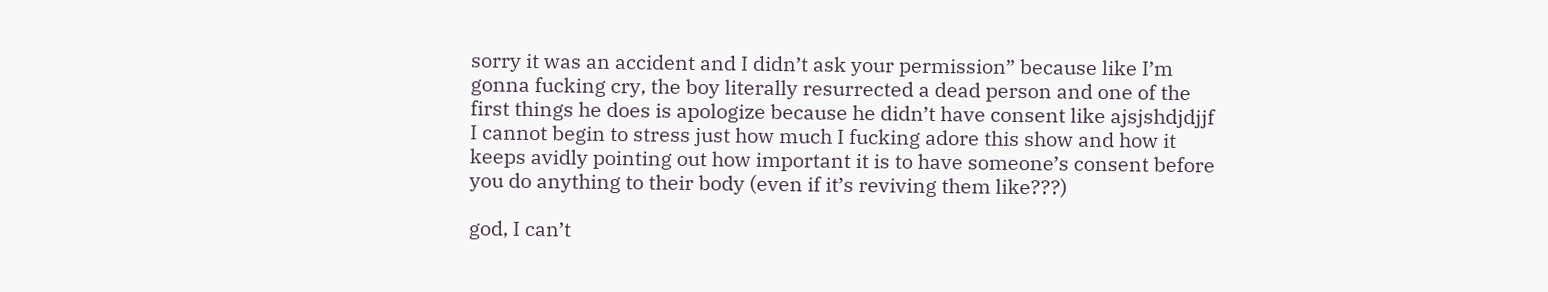sorry it was an accident and I didn’t ask your permission” because like I’m gonna fucking cry, the boy literally resurrected a dead person and one of the first things he does is apologize because he didn’t have consent like ajsjshdjdjjf I cannot begin to stress just how much I fucking adore this show and how it keeps avidly pointing out how important it is to have someone’s consent before you do anything to their body (even if it’s reviving them like???)

god, I can’t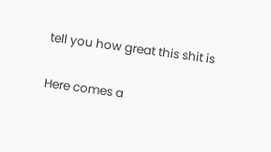tell you how great this shit is

Here comes a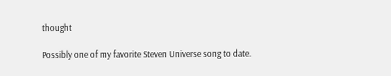thought

Possibly one of my favorite Steven Universe song to date.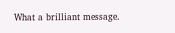What a brilliant message.